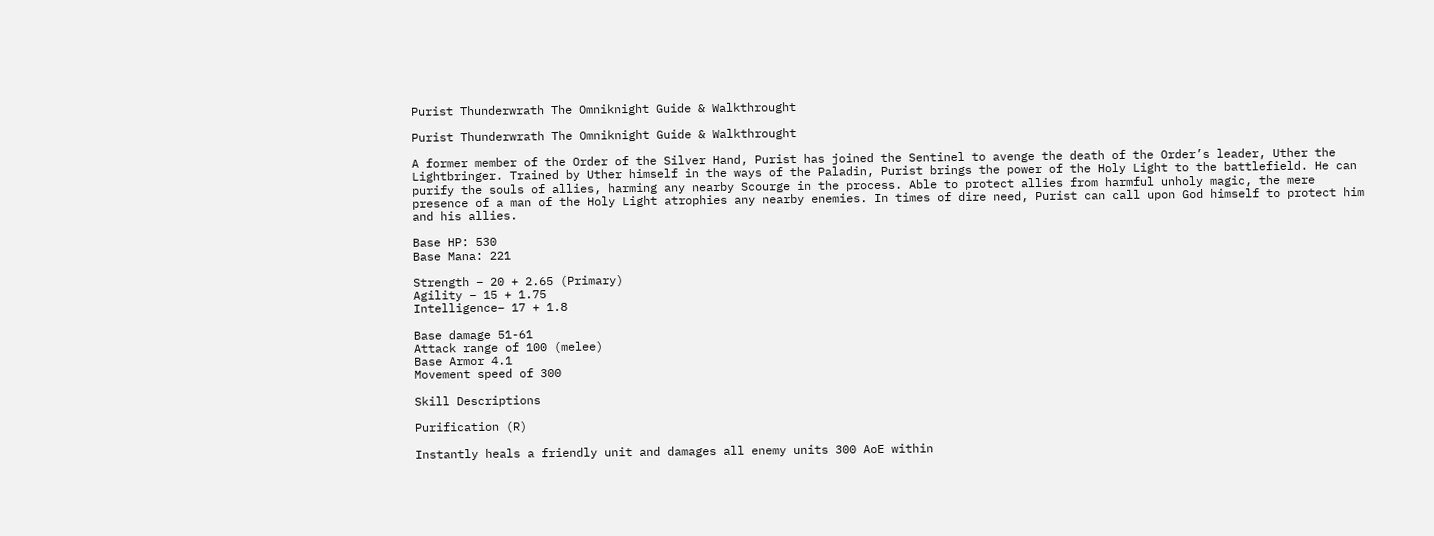Purist Thunderwrath The Omniknight Guide & Walkthrought

Purist Thunderwrath The Omniknight Guide & Walkthrought

A former member of the Order of the Silver Hand, Purist has joined the Sentinel to avenge the death of the Order’s leader, Uther the Lightbringer. Trained by Uther himself in the ways of the Paladin, Purist brings the power of the Holy Light to the battlefield. He can purify the souls of allies, harming any nearby Scourge in the process. Able to protect allies from harmful unholy magic, the mere presence of a man of the Holy Light atrophies any nearby enemies. In times of dire need, Purist can call upon God himself to protect him and his allies.

Base HP: 530
Base Mana: 221

Strength – 20 + 2.65 (Primary)
Agility – 15 + 1.75
Intelligence– 17 + 1.8

Base damage 51-61
Attack range of 100 (melee)
Base Armor 4.1
Movement speed of 300

Skill Descriptions

Purification (R)

Instantly heals a friendly unit and damages all enemy units 300 AoE within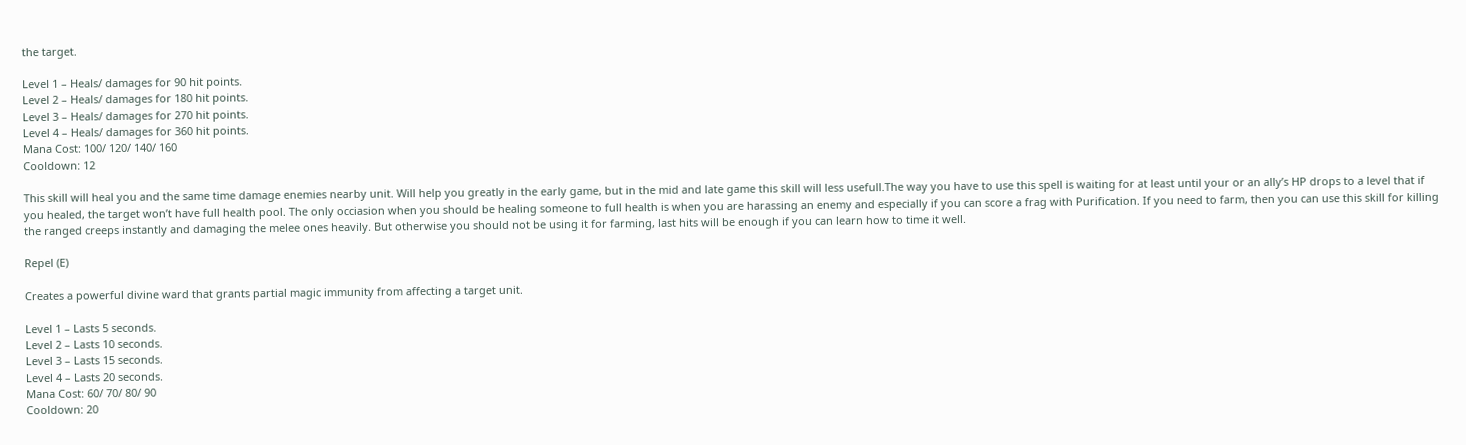the target.

Level 1 – Heals/ damages for 90 hit points.
Level 2 – Heals/ damages for 180 hit points.
Level 3 – Heals/ damages for 270 hit points.
Level 4 – Heals/ damages for 360 hit points.
Mana Cost: 100/ 120/ 140/ 160
Cooldown: 12

This skill will heal you and the same time damage enemies nearby unit. Will help you greatly in the early game, but in the mid and late game this skill will less usefull.The way you have to use this spell is waiting for at least until your or an ally’s HP drops to a level that if you healed, the target won’t have full health pool. The only occiasion when you should be healing someone to full health is when you are harassing an enemy and especially if you can score a frag with Purification. If you need to farm, then you can use this skill for killing the ranged creeps instantly and damaging the melee ones heavily. But otherwise you should not be using it for farming, last hits will be enough if you can learn how to time it well.

Repel (E)

Creates a powerful divine ward that grants partial magic immunity from affecting a target unit.

Level 1 – Lasts 5 seconds.
Level 2 – Lasts 10 seconds.
Level 3 – Lasts 15 seconds.
Level 4 – Lasts 20 seconds.
Mana Cost: 60/ 70/ 80/ 90
Cooldown: 20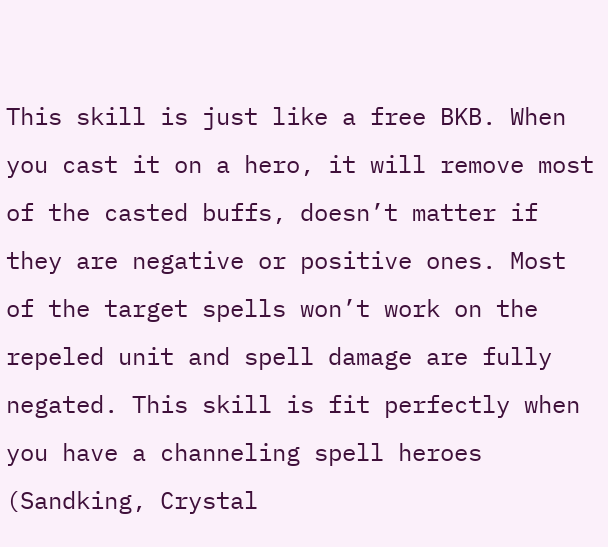This skill is just like a free BKB. When you cast it on a hero, it will remove most of the casted buffs, doesn’t matter if they are negative or positive ones. Most of the target spells won’t work on the repeled unit and spell damage are fully negated. This skill is fit perfectly when you have a channeling spell heroes (Sandking, Crystal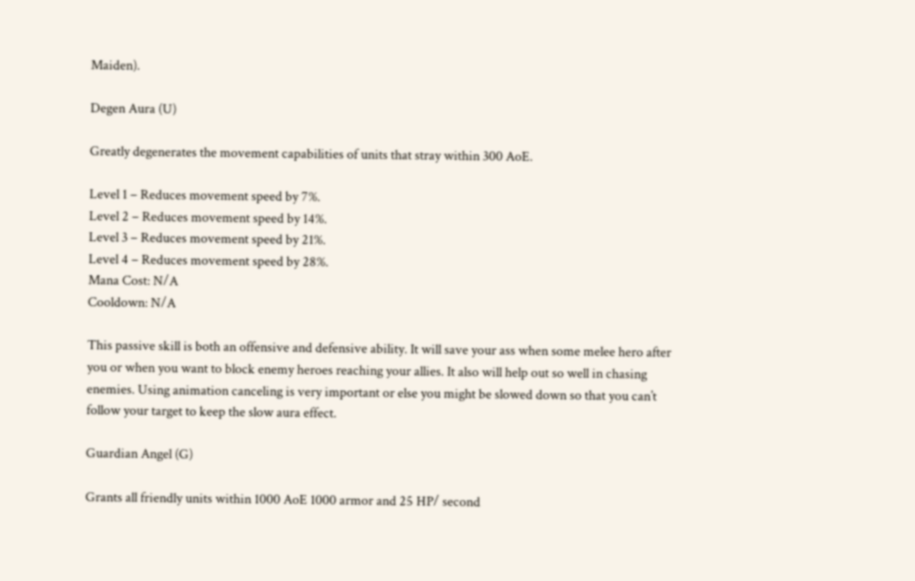Maiden).

Degen Aura (U)

Greatly degenerates the movement capabilities of units that stray within 300 AoE.

Level 1 – Reduces movement speed by 7%.
Level 2 – Reduces movement speed by 14%.
Level 3 – Reduces movement speed by 21%.
Level 4 – Reduces movement speed by 28%.
Mana Cost: N/A
Cooldown: N/A

This passive skill is both an offensive and defensive ability. It will save your ass when some melee hero after you or when you want to block enemy heroes reaching your allies. It also will help out so well in chasing enemies. Using animation canceling is very important or else you might be slowed down so that you can’t follow your target to keep the slow aura effect.

Guardian Angel (G)

Grants all friendly units within 1000 AoE 1000 armor and 25 HP/ second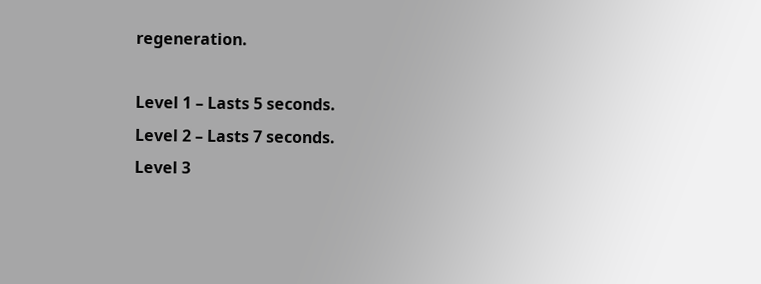regeneration.

Level 1 – Lasts 5 seconds.
Level 2 – Lasts 7 seconds.
Level 3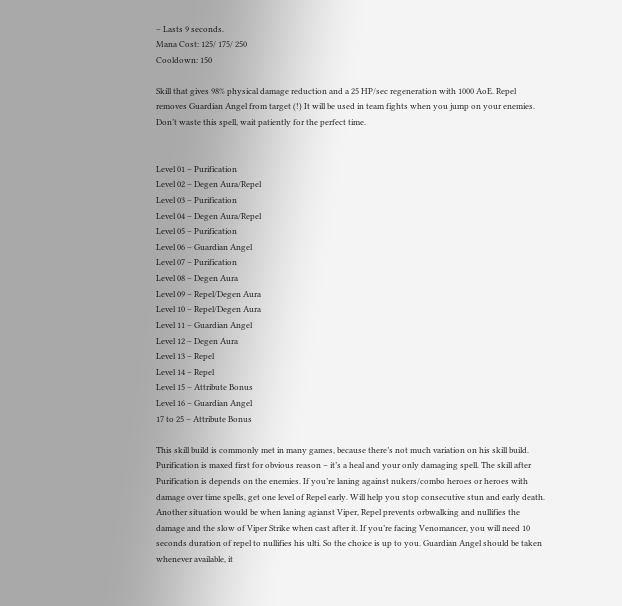– Lasts 9 seconds.
Mana Cost: 125/ 175/ 250
Cooldown: 150

Skill that gives 98% physical damage reduction and a 25 HP/sec regeneration with 1000 AoE. Repel removes Guardian Angel from target (!) It will be used in team fights when you jump on your enemies. Don’t waste this spell, wait patiently for the perfect time.


Level 01 – Purification
Level 02 – Degen Aura/Repel
Level 03 – Purification
Level 04 – Degen Aura/Repel
Level 05 – Purification
Level 06 – Guardian Angel
Level 07 – Purification
Level 08 – Degen Aura
Level 09 – Repel/Degen Aura
Level 10 – Repel/Degen Aura
Level 11 – Guardian Angel
Level 12 – Degen Aura
Level 13 – Repel
Level 14 – Repel
Level 15 – Attribute Bonus
Level 16 – Guardian Angel
17 to 25 – Attribute Bonus

This skill build is commonly met in many games, because there’s not much variation on his skill build. Purification is maxed first for obvious reason – it’s a heal and your only damaging spell. The skill after Purification is depends on the enemies. If you’re laning against nukers/combo heroes or heroes with damage over time spells, get one level of Repel early. Will help you stop consecutive stun and early death. Another situation would be when laning agianst Viper, Repel prevents orbwalking and nullifies the damage and the slow of Viper Strike when cast after it. If you’re facing Venomancer, you will need 10 seconds duration of repel to nullifies his ulti. So the choice is up to you. Guardian Angel should be taken whenever available, it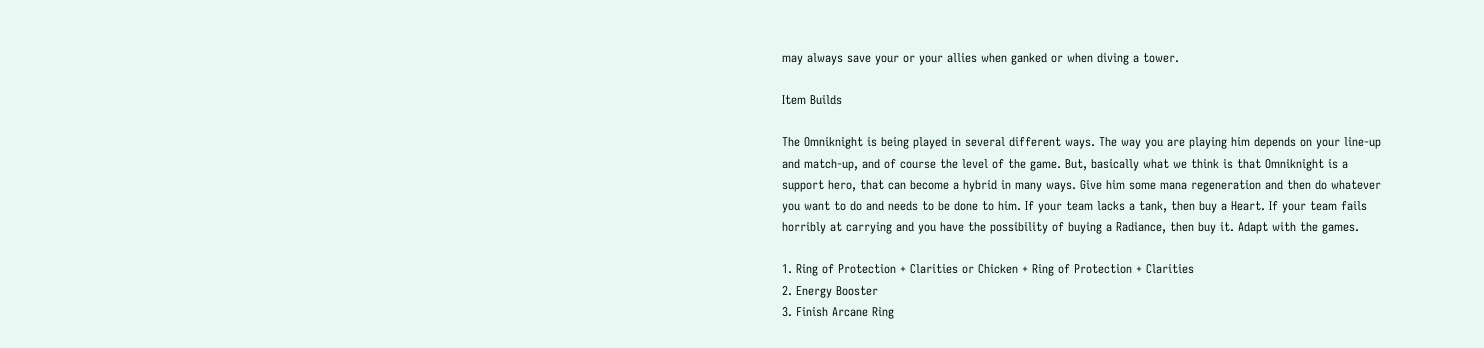may always save your or your allies when ganked or when diving a tower.

Item Builds

The Omniknight is being played in several different ways. The way you are playing him depends on your line-up and match-up, and of course the level of the game. But, basically what we think is that Omniknight is a support hero, that can become a hybrid in many ways. Give him some mana regeneration and then do whatever you want to do and needs to be done to him. If your team lacks a tank, then buy a Heart. If your team fails horribly at carrying and you have the possibility of buying a Radiance, then buy it. Adapt with the games.

1. Ring of Protection + Clarities or Chicken + Ring of Protection + Clarities
2. Energy Booster
3. Finish Arcane Ring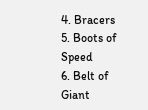4. Bracers
5. Boots of Speed
6. Belt of Giant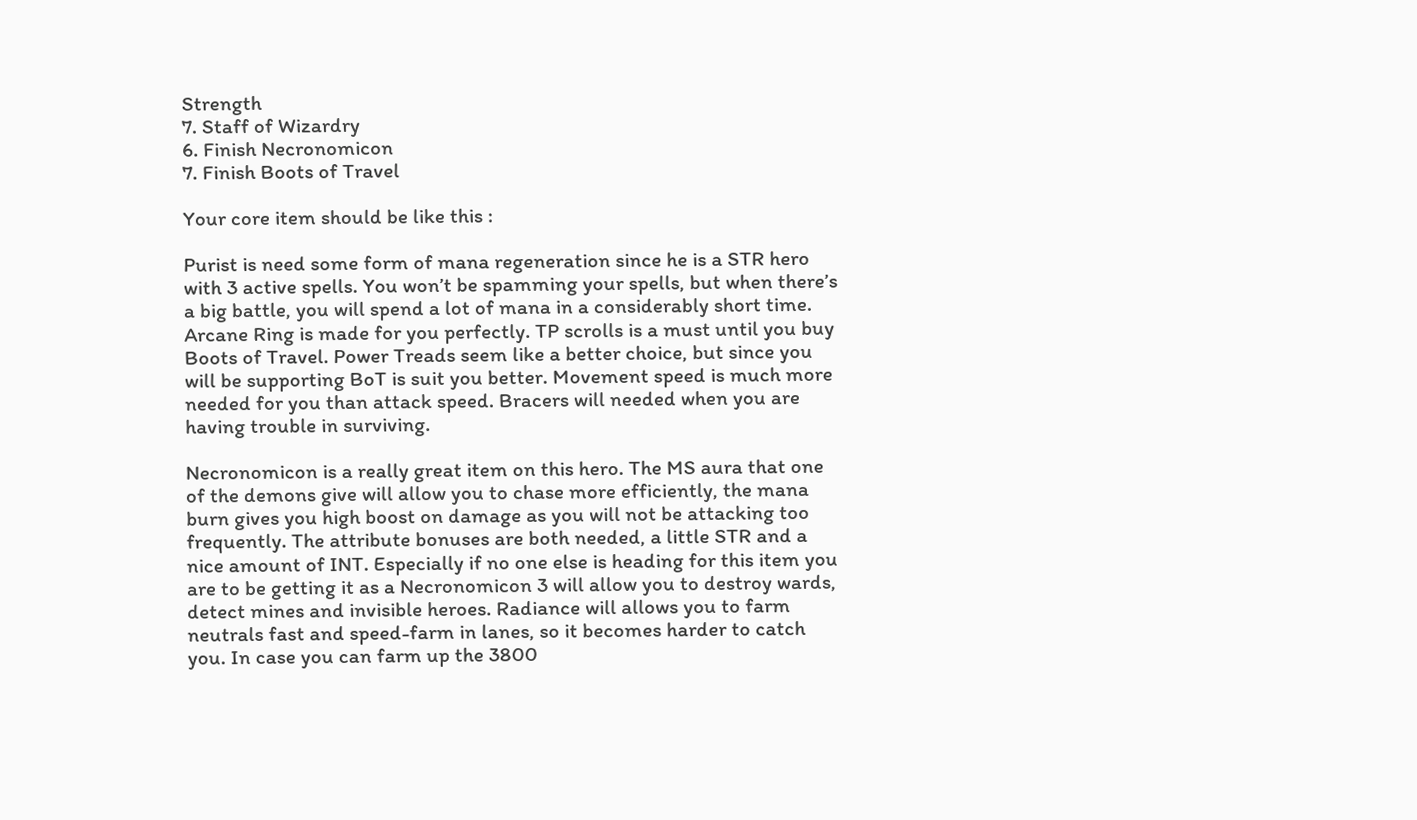Strength
7. Staff of Wizardry
6. Finish Necronomicon
7. Finish Boots of Travel

Your core item should be like this :

Purist is need some form of mana regeneration since he is a STR hero with 3 active spells. You won’t be spamming your spells, but when there’s a big battle, you will spend a lot of mana in a considerably short time. Arcane Ring is made for you perfectly. TP scrolls is a must until you buy Boots of Travel. Power Treads seem like a better choice, but since you will be supporting BoT is suit you better. Movement speed is much more needed for you than attack speed. Bracers will needed when you are having trouble in surviving.

Necronomicon is a really great item on this hero. The MS aura that one of the demons give will allow you to chase more efficiently, the mana burn gives you high boost on damage as you will not be attacking too frequently. The attribute bonuses are both needed, a little STR and a nice amount of INT. Especially if no one else is heading for this item you are to be getting it as a Necronomicon 3 will allow you to destroy wards, detect mines and invisible heroes. Radiance will allows you to farm neutrals fast and speed-farm in lanes, so it becomes harder to catch you. In case you can farm up the 3800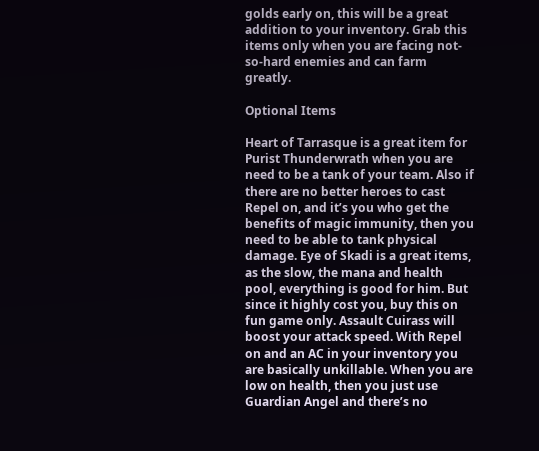golds early on, this will be a great addition to your inventory. Grab this items only when you are facing not-so-hard enemies and can farm greatly.

Optional Items

Heart of Tarrasque is a great item for Purist Thunderwrath when you are need to be a tank of your team. Also if there are no better heroes to cast Repel on, and it’s you who get the benefits of magic immunity, then you need to be able to tank physical damage. Eye of Skadi is a great items, as the slow, the mana and health pool, everything is good for him. But since it highly cost you, buy this on fun game only. Assault Cuirass will boost your attack speed. With Repel on and an AC in your inventory you are basically unkillable. When you are low on health, then you just use Guardian Angel and there’s no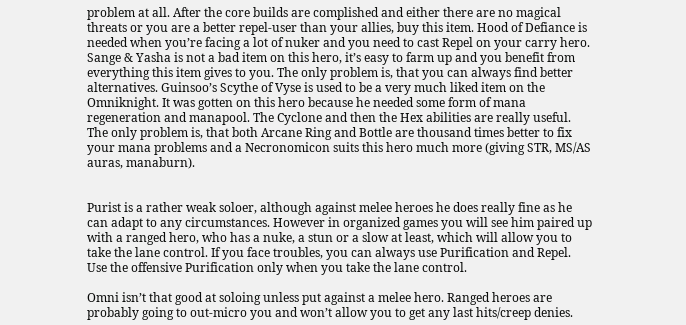problem at all. After the core builds are complished and either there are no magical threats or you are a better repel-user than your allies, buy this item. Hood of Defiance is needed when you’re facing a lot of nuker and you need to cast Repel on your carry hero. Sange & Yasha is not a bad item on this hero, it’s easy to farm up and you benefit from everything this item gives to you. The only problem is, that you can always find better alternatives. Guinsoo’s Scythe of Vyse is used to be a very much liked item on the Omniknight. It was gotten on this hero because he needed some form of mana regeneration and manapool. The Cyclone and then the Hex abilities are really useful. The only problem is, that both Arcane Ring and Bottle are thousand times better to fix your mana problems and a Necronomicon suits this hero much more (giving STR, MS/AS auras, manaburn).


Purist is a rather weak soloer, although against melee heroes he does really fine as he can adapt to any circumstances. However in organized games you will see him paired up with a ranged hero, who has a nuke, a stun or a slow at least, which will allow you to take the lane control. If you face troubles, you can always use Purification and Repel. Use the offensive Purification only when you take the lane control.

Omni isn’t that good at soloing unless put against a melee hero. Ranged heroes are probably going to out-micro you and won’t allow you to get any last hits/creep denies.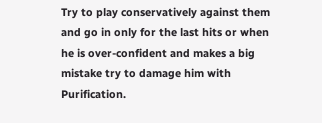Try to play conservatively against them and go in only for the last hits or when he is over-confident and makes a big mistake try to damage him with Purification.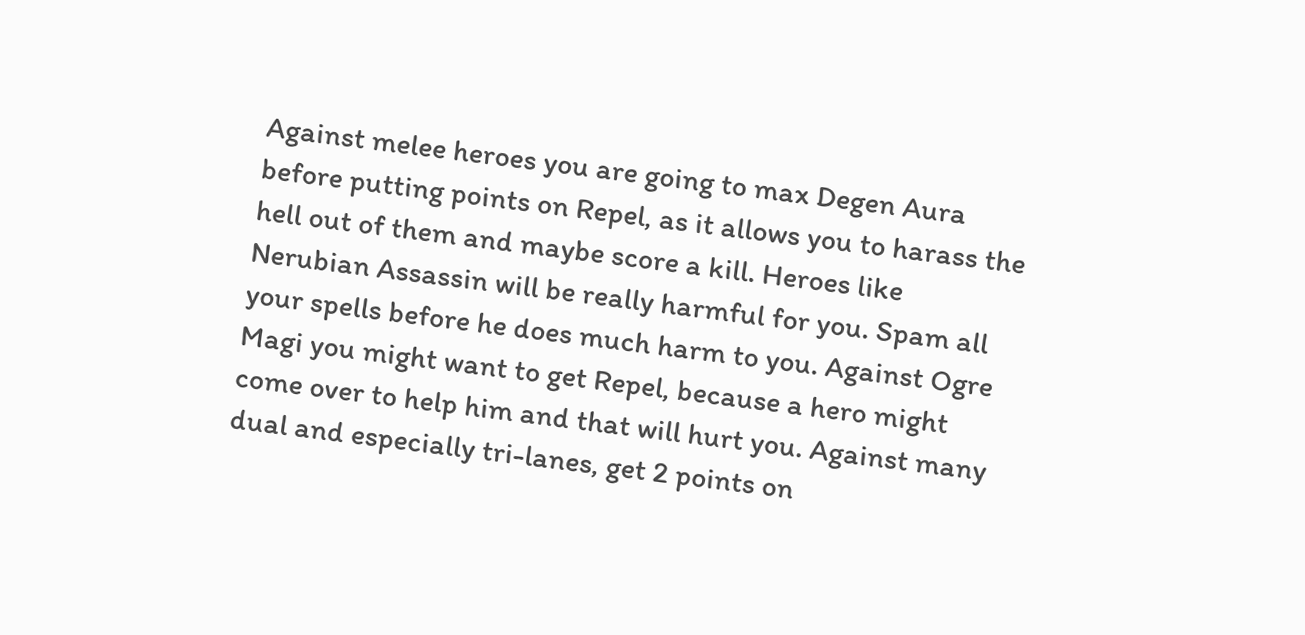Against melee heroes you are going to max Degen Aura before putting points on Repel, as it allows you to harass the hell out of them and maybe score a kill. Heroes like Nerubian Assassin will be really harmful for you. Spam all your spells before he does much harm to you. Against Ogre Magi you might want to get Repel, because a hero might come over to help him and that will hurt you. Against many dual and especially tri-lanes, get 2 points on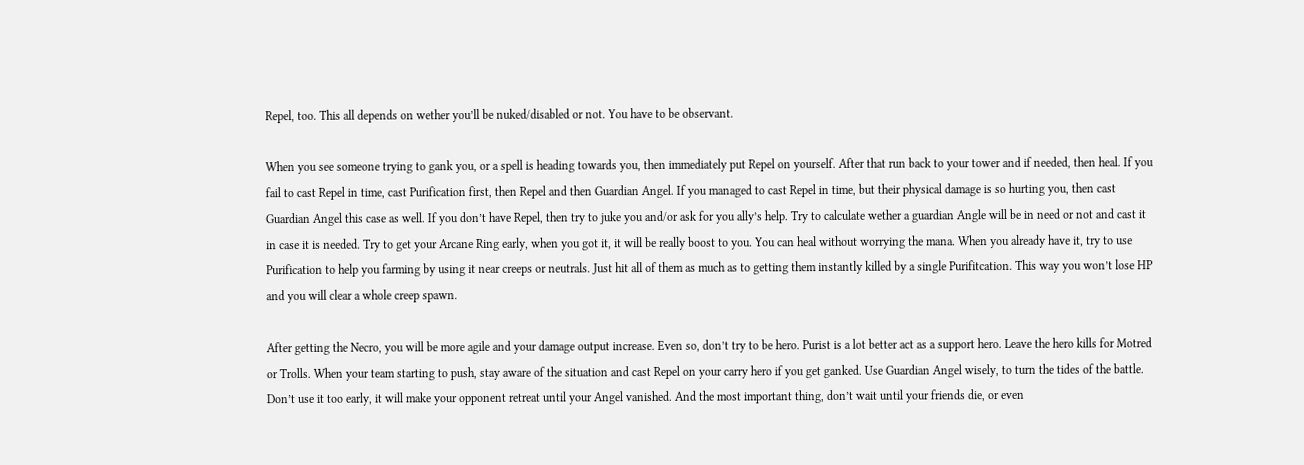Repel, too. This all depends on wether you’ll be nuked/disabled or not. You have to be observant.

When you see someone trying to gank you, or a spell is heading towards you, then immediately put Repel on yourself. After that run back to your tower and if needed, then heal. If you fail to cast Repel in time, cast Purification first, then Repel and then Guardian Angel. If you managed to cast Repel in time, but their physical damage is so hurting you, then cast Guardian Angel this case as well. If you don’t have Repel, then try to juke you and/or ask for you ally’s help. Try to calculate wether a guardian Angle will be in need or not and cast it in case it is needed. Try to get your Arcane Ring early, when you got it, it will be really boost to you. You can heal without worrying the mana. When you already have it, try to use Purification to help you farming by using it near creeps or neutrals. Just hit all of them as much as to getting them instantly killed by a single Purifitcation. This way you won’t lose HP and you will clear a whole creep spawn.

After getting the Necro, you will be more agile and your damage output increase. Even so, don’t try to be hero. Purist is a lot better act as a support hero. Leave the hero kills for Motred or Trolls. When your team starting to push, stay aware of the situation and cast Repel on your carry hero if you get ganked. Use Guardian Angel wisely, to turn the tides of the battle. Don’t use it too early, it will make your opponent retreat until your Angel vanished. And the most important thing, don’t wait until your friends die, or even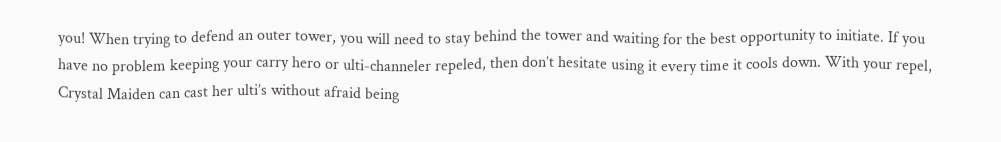you! When trying to defend an outer tower, you will need to stay behind the tower and waiting for the best opportunity to initiate. If you have no problem keeping your carry hero or ulti-channeler repeled, then don’t hesitate using it every time it cools down. With your repel, Crystal Maiden can cast her ulti’s without afraid being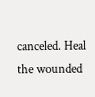canceled. Heal the wounded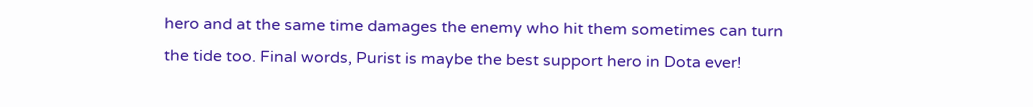hero and at the same time damages the enemy who hit them sometimes can turn the tide too. Final words, Purist is maybe the best support hero in Dota ever!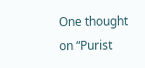One thought on “Purist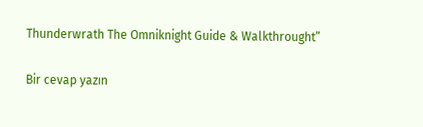Thunderwrath The Omniknight Guide & Walkthrought”

Bir cevap yazın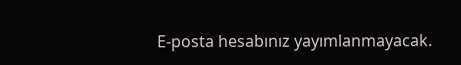E-posta hesabınız yayımlanmayacak.